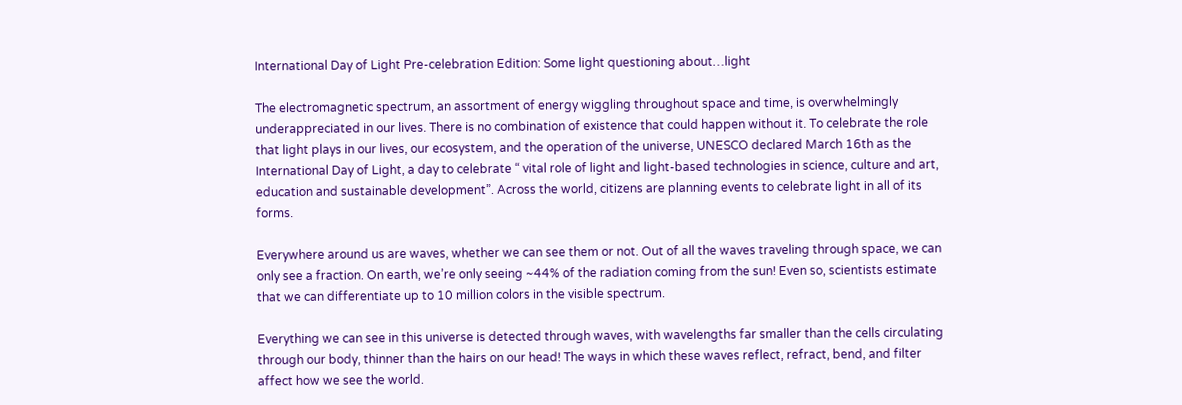International Day of Light Pre-celebration Edition: Some light questioning about…light

The electromagnetic spectrum, an assortment of energy wiggling throughout space and time, is overwhelmingly underappreciated in our lives. There is no combination of existence that could happen without it. To celebrate the role that light plays in our lives, our ecosystem, and the operation of the universe, UNESCO declared March 16th as the International Day of Light, a day to celebrate “ vital role of light and light-based technologies in science, culture and art, education and sustainable development”. Across the world, citizens are planning events to celebrate light in all of its forms.

Everywhere around us are waves, whether we can see them or not. Out of all the waves traveling through space, we can only see a fraction. On earth, we’re only seeing ~44% of the radiation coming from the sun! Even so, scientists estimate that we can differentiate up to 10 million colors in the visible spectrum.

Everything we can see in this universe is detected through waves, with wavelengths far smaller than the cells circulating through our body, thinner than the hairs on our head! The ways in which these waves reflect, refract, bend, and filter affect how we see the world.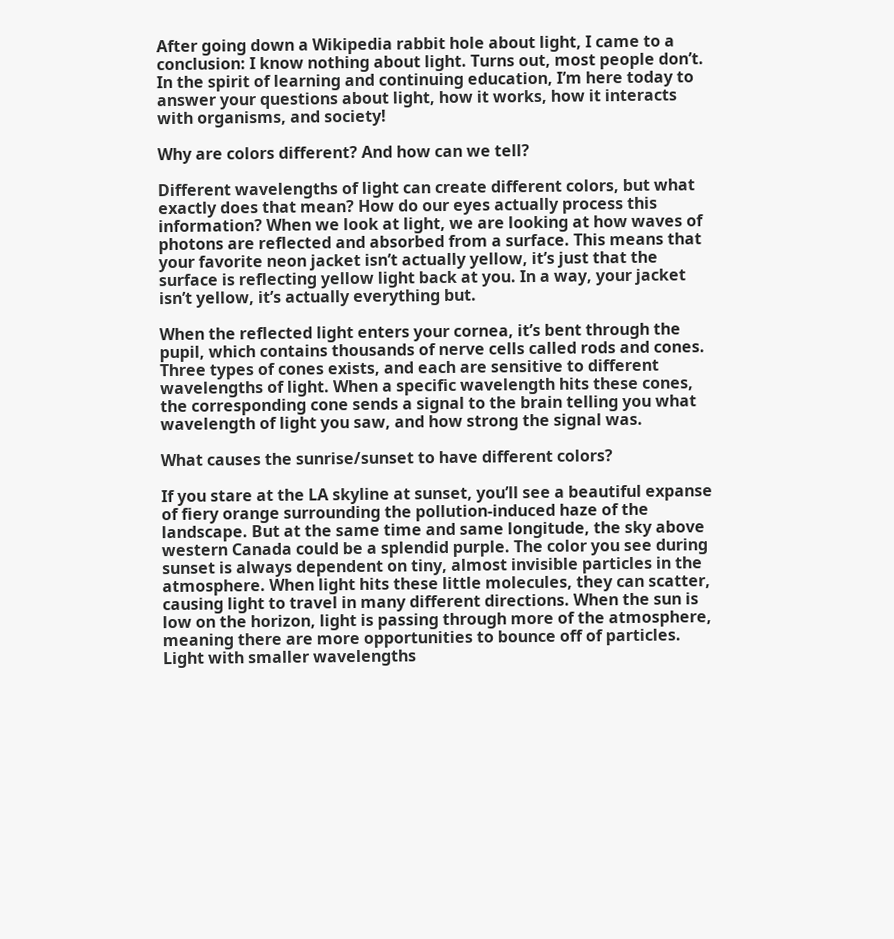After going down a Wikipedia rabbit hole about light, I came to a conclusion: I know nothing about light. Turns out, most people don’t. In the spirit of learning and continuing education, I’m here today to answer your questions about light, how it works, how it interacts with organisms, and society!

Why are colors different? And how can we tell?

Different wavelengths of light can create different colors, but what exactly does that mean? How do our eyes actually process this information? When we look at light, we are looking at how waves of photons are reflected and absorbed from a surface. This means that your favorite neon jacket isn’t actually yellow, it’s just that the surface is reflecting yellow light back at you. In a way, your jacket isn’t yellow, it’s actually everything but.

When the reflected light enters your cornea, it’s bent through the pupil, which contains thousands of nerve cells called rods and cones. Three types of cones exists, and each are sensitive to different wavelengths of light. When a specific wavelength hits these cones, the corresponding cone sends a signal to the brain telling you what wavelength of light you saw, and how strong the signal was.

What causes the sunrise/sunset to have different colors?

If you stare at the LA skyline at sunset, you’ll see a beautiful expanse of fiery orange surrounding the pollution-induced haze of the landscape. But at the same time and same longitude, the sky above western Canada could be a splendid purple. The color you see during sunset is always dependent on tiny, almost invisible particles in the atmosphere. When light hits these little molecules, they can scatter, causing light to travel in many different directions. When the sun is low on the horizon, light is passing through more of the atmosphere, meaning there are more opportunities to bounce off of particles. Light with smaller wavelengths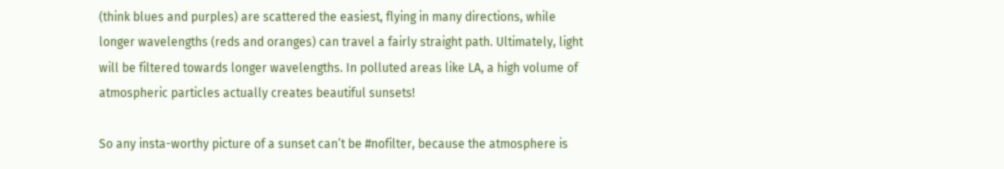(think blues and purples) are scattered the easiest, flying in many directions, while longer wavelengths (reds and oranges) can travel a fairly straight path. Ultimately, light will be filtered towards longer wavelengths. In polluted areas like LA, a high volume of atmospheric particles actually creates beautiful sunsets!

So any insta-worthy picture of a sunset can’t be #nofilter, because the atmosphere is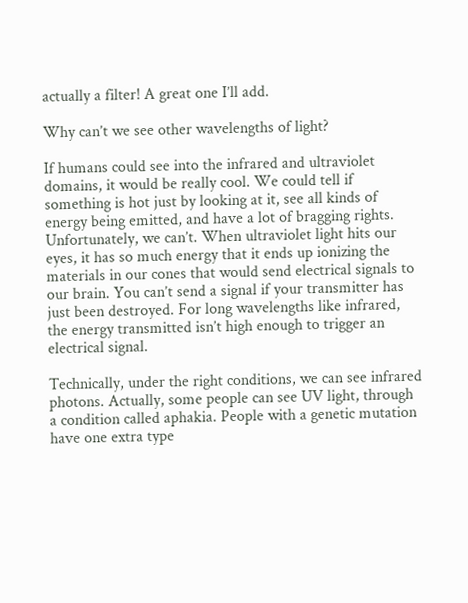actually a filter! A great one I’ll add.

Why can’t we see other wavelengths of light?

If humans could see into the infrared and ultraviolet domains, it would be really cool. We could tell if something is hot just by looking at it, see all kinds of energy being emitted, and have a lot of bragging rights. Unfortunately, we can’t. When ultraviolet light hits our eyes, it has so much energy that it ends up ionizing the materials in our cones that would send electrical signals to our brain. You can’t send a signal if your transmitter has just been destroyed. For long wavelengths like infrared, the energy transmitted isn’t high enough to trigger an electrical signal.

Technically, under the right conditions, we can see infrared photons. Actually, some people can see UV light, through a condition called aphakia. People with a genetic mutation have one extra type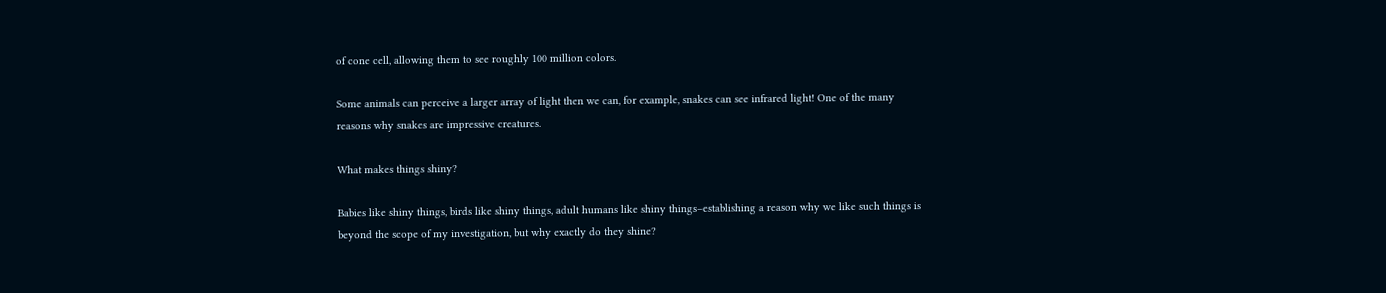of cone cell, allowing them to see roughly 100 million colors.

Some animals can perceive a larger array of light then we can, for example, snakes can see infrared light! One of the many reasons why snakes are impressive creatures.

What makes things shiny?

Babies like shiny things, birds like shiny things, adult humans like shiny things–establishing a reason why we like such things is beyond the scope of my investigation, but why exactly do they shine?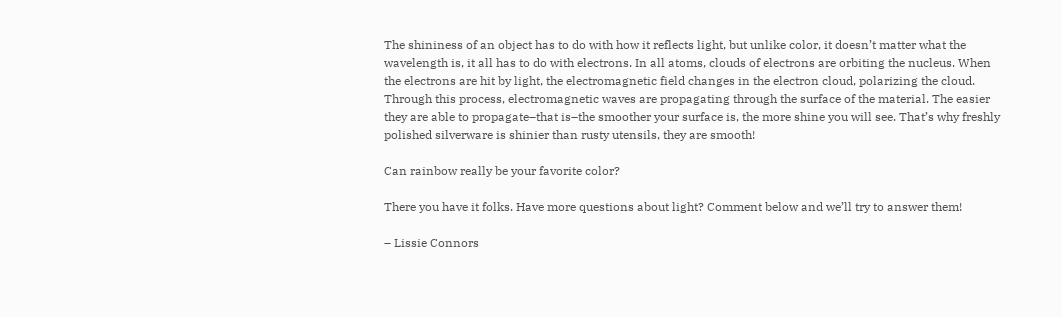The shininess of an object has to do with how it reflects light, but unlike color, it doesn’t matter what the wavelength is, it all has to do with electrons. In all atoms, clouds of electrons are orbiting the nucleus. When the electrons are hit by light, the electromagnetic field changes in the electron cloud, polarizing the cloud. Through this process, electromagnetic waves are propagating through the surface of the material. The easier they are able to propagate–that is–the smoother your surface is, the more shine you will see. That’s why freshly polished silverware is shinier than rusty utensils, they are smooth!

Can rainbow really be your favorite color?

There you have it folks. Have more questions about light? Comment below and we’ll try to answer them!

– Lissie Connors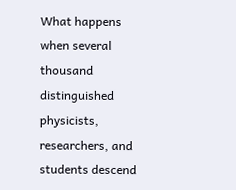What happens when several thousand distinguished physicists, researchers, and students descend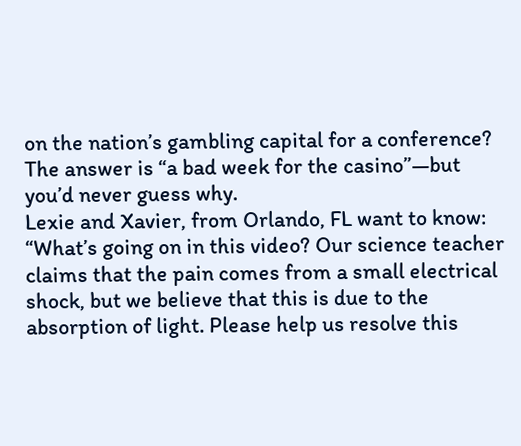on the nation’s gambling capital for a conference? The answer is “a bad week for the casino”—but you’d never guess why.
Lexie and Xavier, from Orlando, FL want to know:
“What’s going on in this video? Our science teacher claims that the pain comes from a small electrical shock, but we believe that this is due to the absorption of light. Please help us resolve this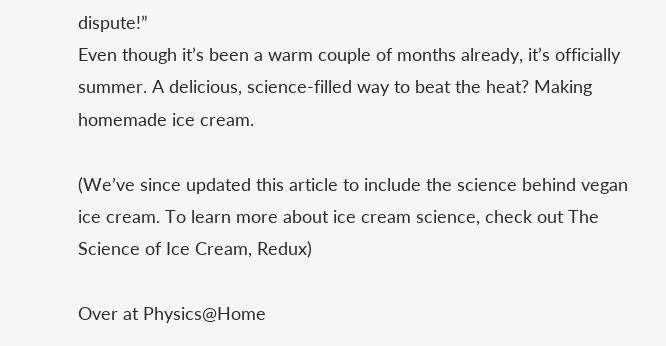dispute!”
Even though it’s been a warm couple of months already, it’s officially summer. A delicious, science-filled way to beat the heat? Making homemade ice cream.

(We’ve since updated this article to include the science behind vegan ice cream. To learn more about ice cream science, check out The Science of Ice Cream, Redux)

Over at Physics@Home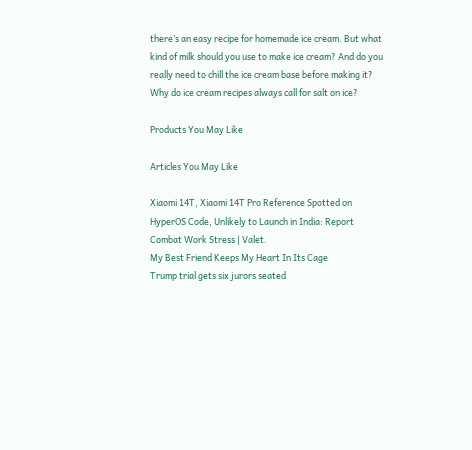there’s an easy recipe for homemade ice cream. But what kind of milk should you use to make ice cream? And do you really need to chill the ice cream base before making it? Why do ice cream recipes always call for salt on ice?

Products You May Like

Articles You May Like

Xiaomi 14T, Xiaomi 14T Pro Reference Spotted on HyperOS Code, Unlikely to Launch in India: Report
Combat Work Stress | Valet.
My Best Friend Keeps My Heart In Its Cage
Trump trial gets six jurors seated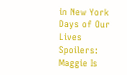in New York
Days of Our Lives Spoilers: Maggie Is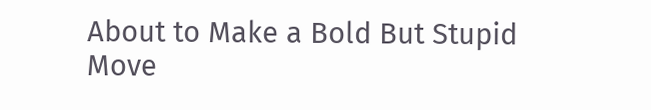About to Make a Bold But Stupid Move